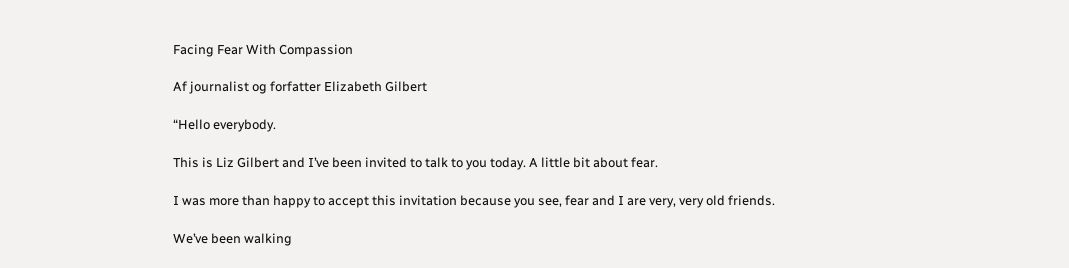Facing Fear With Compassion

Af journalist og forfatter Elizabeth Gilbert

“Hello everybody.

This is Liz Gilbert and I’ve been invited to talk to you today. A little bit about fear.

I was more than happy to accept this invitation because you see, fear and I are very, very old friends.

We’ve been walking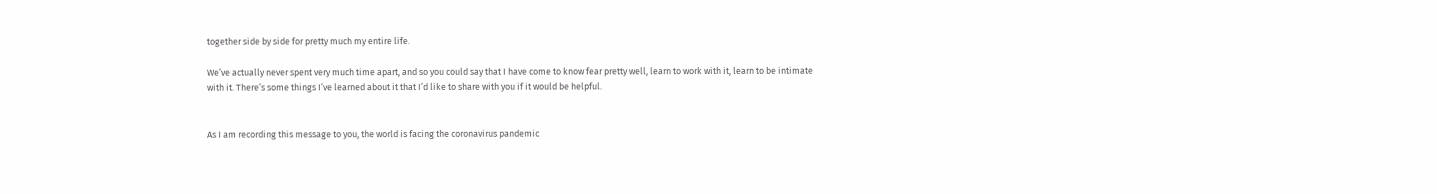together side by side for pretty much my entire life.

We’ve actually never spent very much time apart, and so you could say that I have come to know fear pretty well, learn to work with it, learn to be intimate with it. There’s some things I’ve learned about it that I’d like to share with you if it would be helpful.


As I am recording this message to you, the world is facing the coronavirus pandemic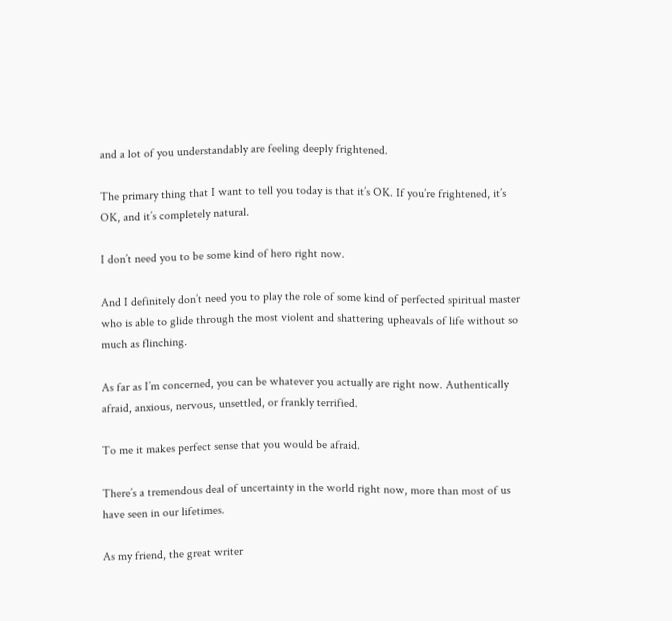and a lot of you understandably are feeling deeply frightened.

The primary thing that I want to tell you today is that it’s OK. If you’re frightened, it’s OK, and it’s completely natural.

I don’t need you to be some kind of hero right now.

And I definitely don’t need you to play the role of some kind of perfected spiritual master who is able to glide through the most violent and shattering upheavals of life without so much as flinching.

As far as I’m concerned, you can be whatever you actually are right now. Authentically afraid, anxious, nervous, unsettled, or frankly terrified.

To me it makes perfect sense that you would be afraid.

There’s a tremendous deal of uncertainty in the world right now, more than most of us have seen in our lifetimes.

As my friend, the great writer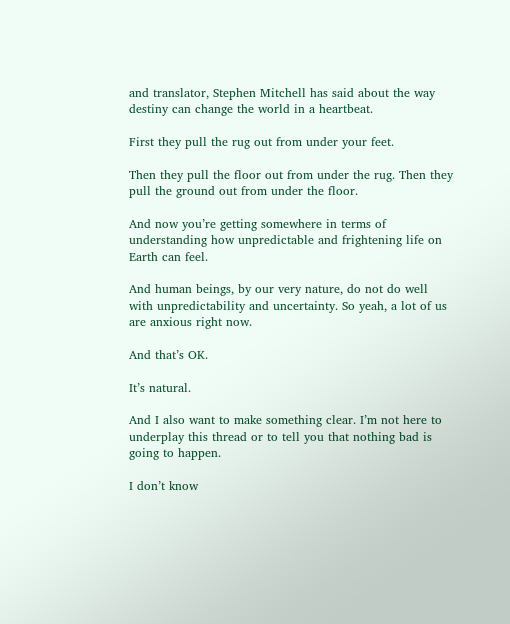and translator, Stephen Mitchell has said about the way destiny can change the world in a heartbeat.

First they pull the rug out from under your feet.

Then they pull the floor out from under the rug. Then they pull the ground out from under the floor.

And now you’re getting somewhere in terms of understanding how unpredictable and frightening life on Earth can feel.

And human beings, by our very nature, do not do well with unpredictability and uncertainty. So yeah, a lot of us are anxious right now.

And that’s OK.

It’s natural.

And I also want to make something clear. I’m not here to underplay this thread or to tell you that nothing bad is going to happen.

I don’t know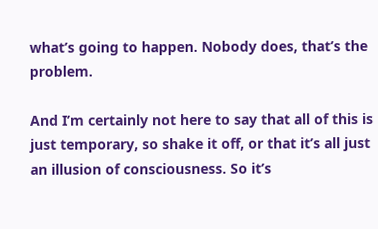what’s going to happen. Nobody does, that’s the problem.

And I’m certainly not here to say that all of this is just temporary, so shake it off, or that it’s all just an illusion of consciousness. So it’s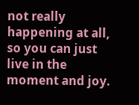not really happening at all, so you can just live in the moment and joy.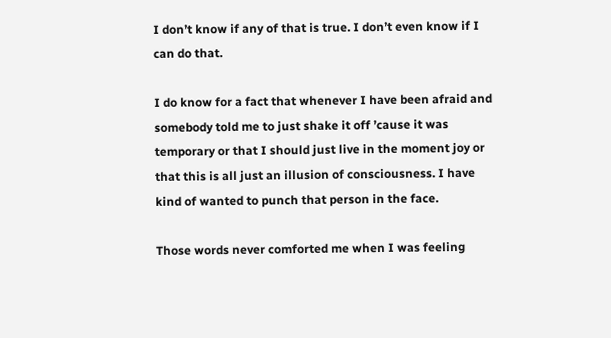I don’t know if any of that is true. I don’t even know if I can do that.

I do know for a fact that whenever I have been afraid and somebody told me to just shake it off ’cause it was temporary or that I should just live in the moment joy or that this is all just an illusion of consciousness. I have kind of wanted to punch that person in the face.

Those words never comforted me when I was feeling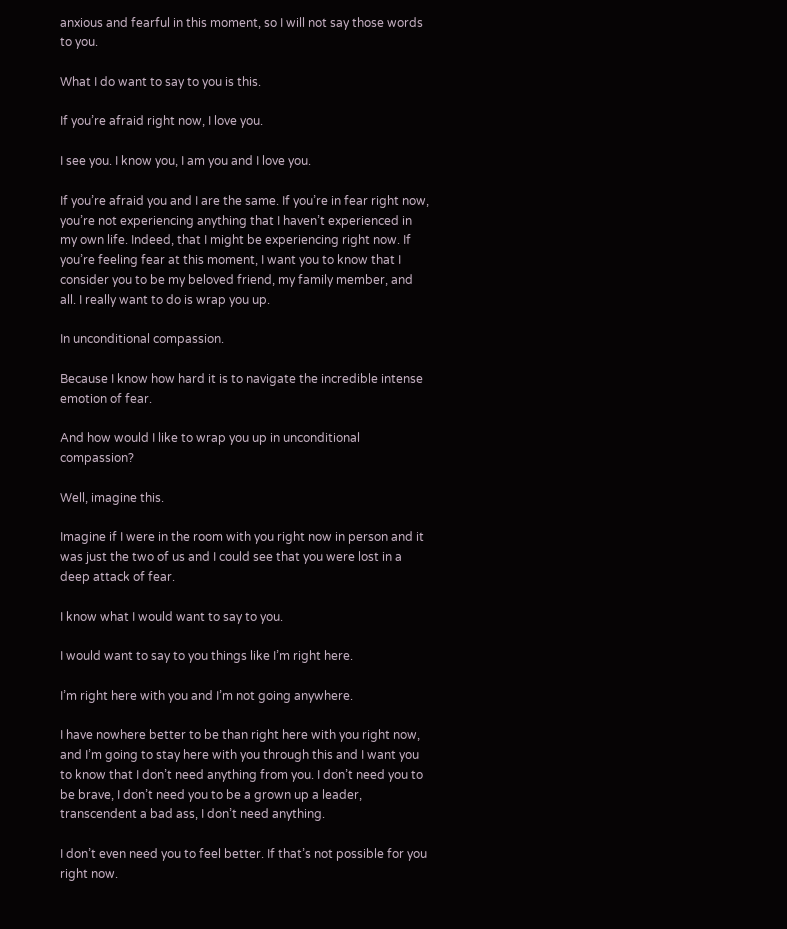anxious and fearful in this moment, so I will not say those words to you.

What I do want to say to you is this.

If you’re afraid right now, I love you.

I see you. I know you, I am you and I love you.

If you’re afraid you and I are the same. If you’re in fear right now, you’re not experiencing anything that I haven’t experienced in my own life. Indeed, that I might be experiencing right now. If you’re feeling fear at this moment, I want you to know that I consider you to be my beloved friend, my family member, and all. I really want to do is wrap you up.

In unconditional compassion.

Because I know how hard it is to navigate the incredible intense emotion of fear.

And how would I like to wrap you up in unconditional compassion?

Well, imagine this.

Imagine if I were in the room with you right now in person and it was just the two of us and I could see that you were lost in a deep attack of fear.

I know what I would want to say to you.

I would want to say to you things like I’m right here.

I’m right here with you and I’m not going anywhere.

I have nowhere better to be than right here with you right now, and I’m going to stay here with you through this and I want you to know that I don’t need anything from you. I don’t need you to be brave, I don’t need you to be a grown up a leader, transcendent a bad ass, I don’t need anything.

I don’t even need you to feel better. If that’s not possible for you right now.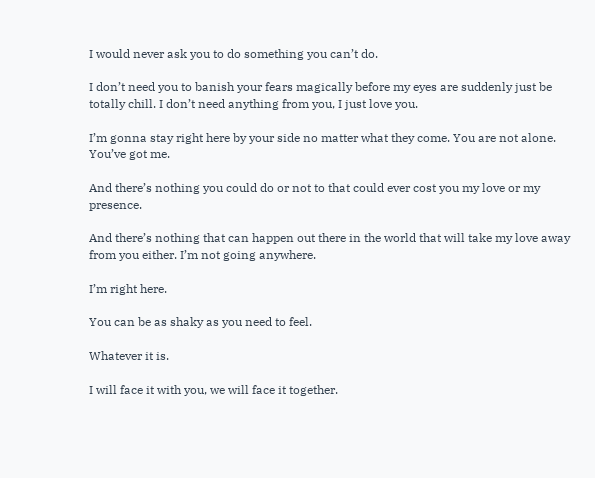I would never ask you to do something you can’t do.

I don’t need you to banish your fears magically before my eyes are suddenly just be totally chill. I don’t need anything from you, I just love you.

I’m gonna stay right here by your side no matter what they come. You are not alone. You’ve got me.

And there’s nothing you could do or not to that could ever cost you my love or my presence.

And there’s nothing that can happen out there in the world that will take my love away from you either. I’m not going anywhere.

I’m right here.

You can be as shaky as you need to feel.

Whatever it is.

I will face it with you, we will face it together.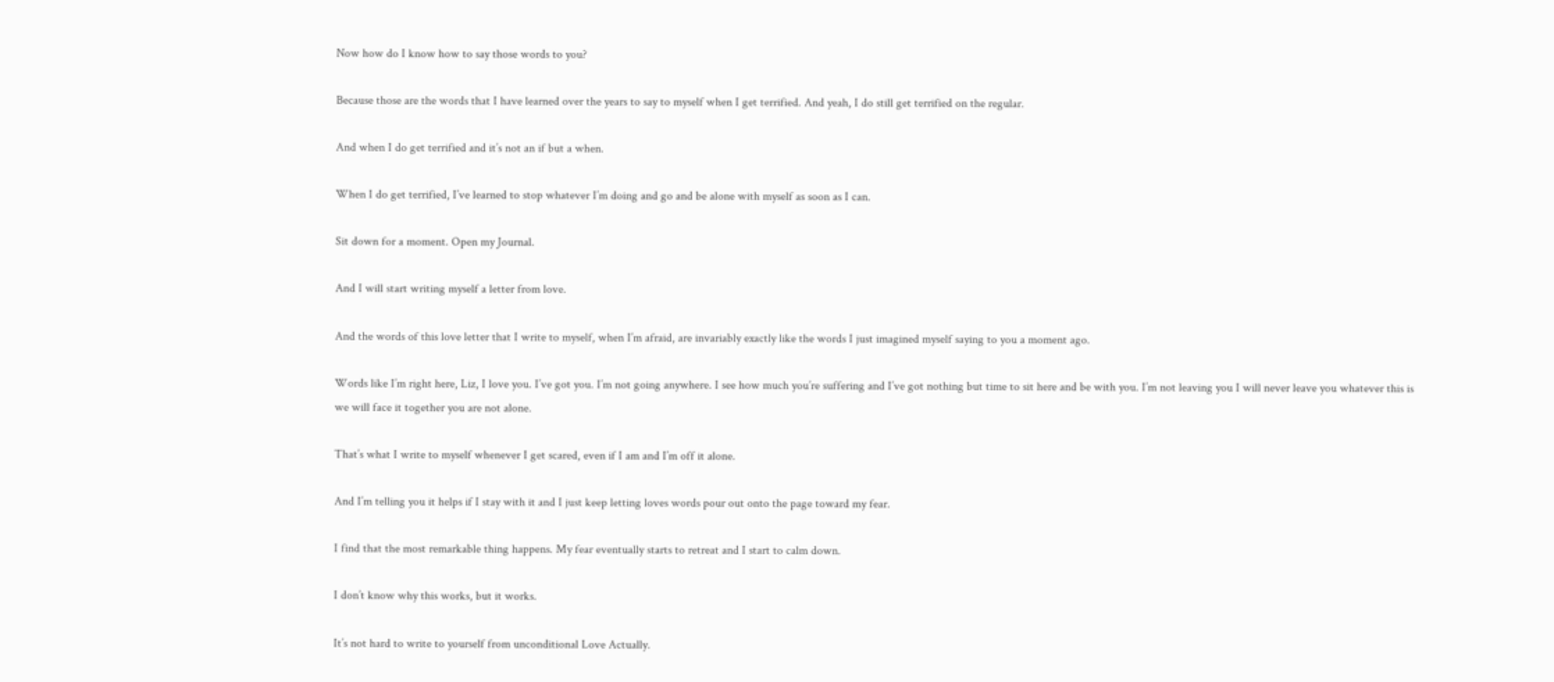Now how do I know how to say those words to you?

Because those are the words that I have learned over the years to say to myself when I get terrified. And yeah, I do still get terrified on the regular.

And when I do get terrified and it’s not an if but a when.

When I do get terrified, I’ve learned to stop whatever I’m doing and go and be alone with myself as soon as I can.

Sit down for a moment. Open my Journal.

And I will start writing myself a letter from love.

And the words of this love letter that I write to myself, when I’m afraid, are invariably exactly like the words I just imagined myself saying to you a moment ago.

Words like I’m right here, Liz, I love you. I’ve got you. I’m not going anywhere. I see how much you’re suffering and I’ve got nothing but time to sit here and be with you. I’m not leaving you I will never leave you whatever this is we will face it together you are not alone.

That’s what I write to myself whenever I get scared, even if I am and I’m off it alone.

And I’m telling you it helps if I stay with it and I just keep letting loves words pour out onto the page toward my fear.

I find that the most remarkable thing happens. My fear eventually starts to retreat and I start to calm down.

I don’t know why this works, but it works.

It’s not hard to write to yourself from unconditional Love Actually.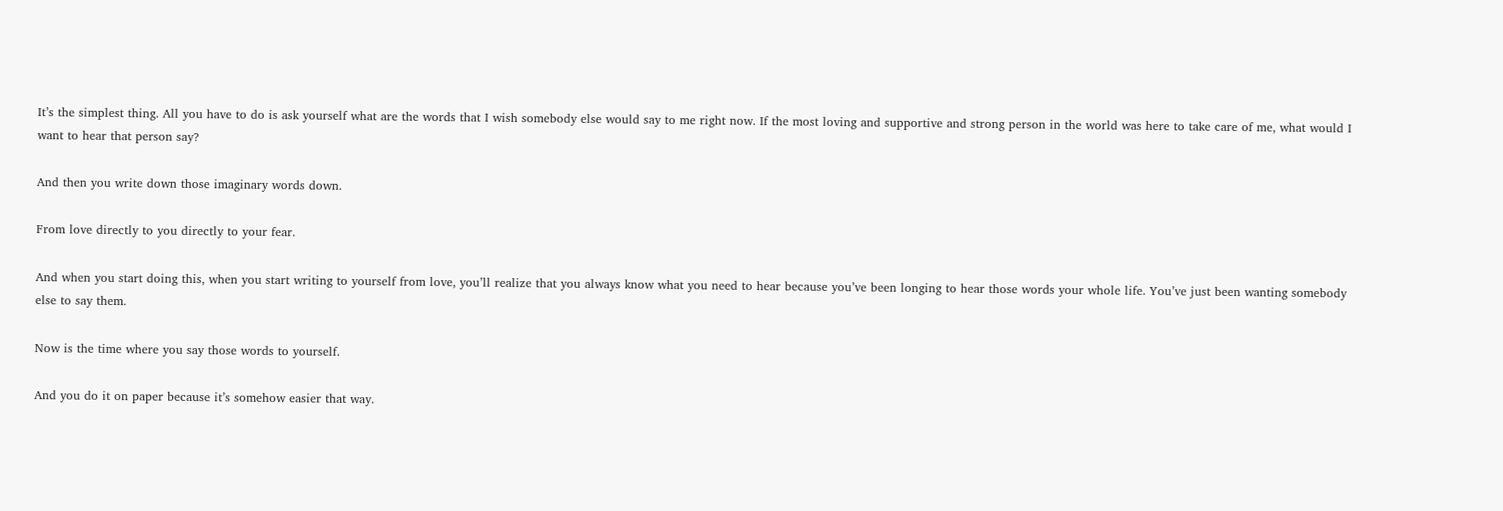It’s the simplest thing. All you have to do is ask yourself what are the words that I wish somebody else would say to me right now. If the most loving and supportive and strong person in the world was here to take care of me, what would I want to hear that person say?

And then you write down those imaginary words down.

From love directly to you directly to your fear.

And when you start doing this, when you start writing to yourself from love, you’ll realize that you always know what you need to hear because you’ve been longing to hear those words your whole life. You’ve just been wanting somebody else to say them.

Now is the time where you say those words to yourself.

And you do it on paper because it’s somehow easier that way.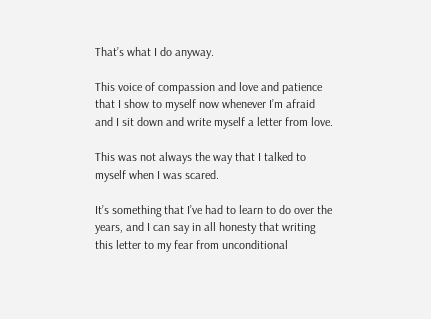That’s what I do anyway.

This voice of compassion and love and patience that I show to myself now whenever I’m afraid and I sit down and write myself a letter from love.

This was not always the way that I talked to myself when I was scared.

It’s something that I’ve had to learn to do over the years, and I can say in all honesty that writing this letter to my fear from unconditional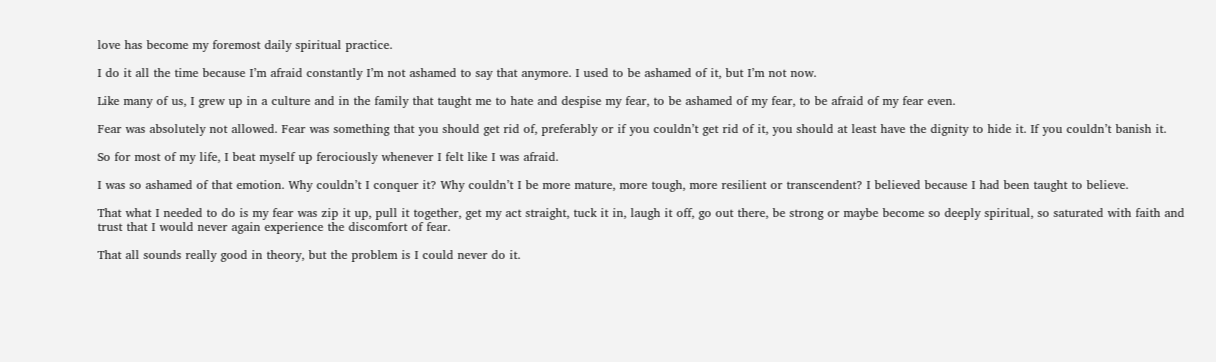love has become my foremost daily spiritual practice.

I do it all the time because I’m afraid constantly I’m not ashamed to say that anymore. I used to be ashamed of it, but I’m not now.

Like many of us, I grew up in a culture and in the family that taught me to hate and despise my fear, to be ashamed of my fear, to be afraid of my fear even.

Fear was absolutely not allowed. Fear was something that you should get rid of, preferably or if you couldn’t get rid of it, you should at least have the dignity to hide it. If you couldn’t banish it.

So for most of my life, I beat myself up ferociously whenever I felt like I was afraid.

I was so ashamed of that emotion. Why couldn’t I conquer it? Why couldn’t I be more mature, more tough, more resilient or transcendent? I believed because I had been taught to believe.

That what I needed to do is my fear was zip it up, pull it together, get my act straight, tuck it in, laugh it off, go out there, be strong or maybe become so deeply spiritual, so saturated with faith and trust that I would never again experience the discomfort of fear.

That all sounds really good in theory, but the problem is I could never do it.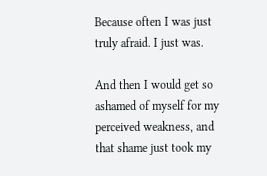Because often I was just truly afraid. I just was.

And then I would get so ashamed of myself for my perceived weakness, and that shame just took my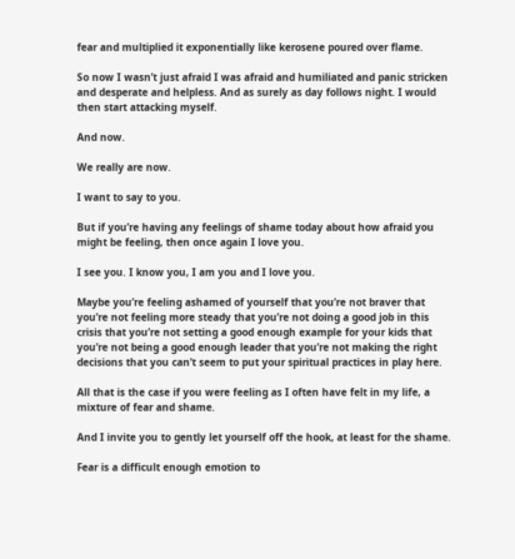fear and multiplied it exponentially like kerosene poured over flame.

So now I wasn’t just afraid I was afraid and humiliated and panic stricken and desperate and helpless. And as surely as day follows night. I would then start attacking myself.

And now.

We really are now.

I want to say to you.

But if you’re having any feelings of shame today about how afraid you might be feeling, then once again I love you.

I see you. I know you, I am you and I love you.

Maybe you’re feeling ashamed of yourself that you’re not braver that you’re not feeling more steady that you’re not doing a good job in this crisis that you’re not setting a good enough example for your kids that you’re not being a good enough leader that you’re not making the right decisions that you can’t seem to put your spiritual practices in play here.

All that is the case if you were feeling as I often have felt in my life, a mixture of fear and shame.

And I invite you to gently let yourself off the hook, at least for the shame.

Fear is a difficult enough emotion to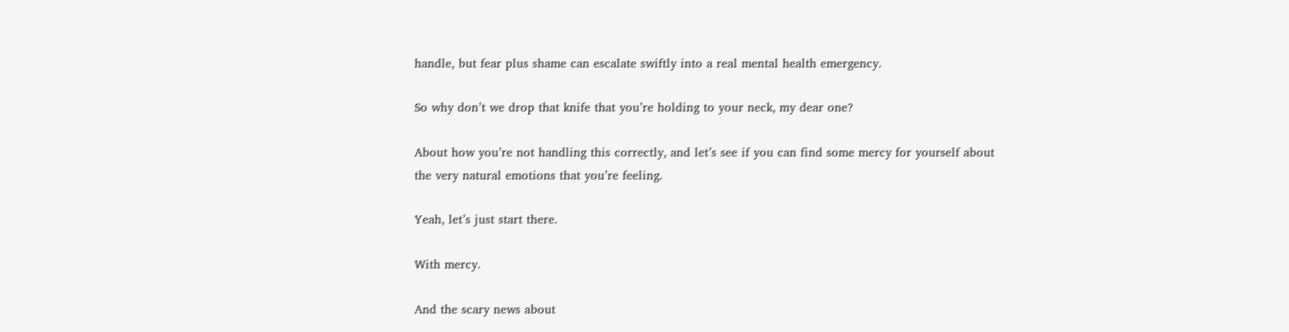handle, but fear plus shame can escalate swiftly into a real mental health emergency.

So why don’t we drop that knife that you’re holding to your neck, my dear one?

About how you’re not handling this correctly, and let’s see if you can find some mercy for yourself about the very natural emotions that you’re feeling.

Yeah, let’s just start there.

With mercy.

And the scary news about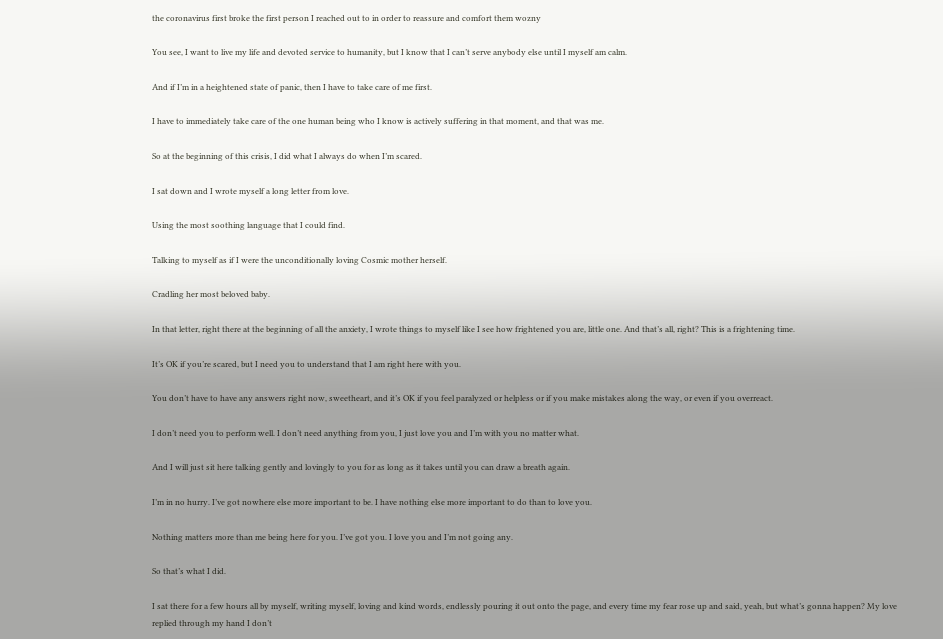the coronavirus first broke the first person I reached out to in order to reassure and comfort them wozny

You see, I want to live my life and devoted service to humanity, but I know that I can’t serve anybody else until I myself am calm.

And if I’m in a heightened state of panic, then I have to take care of me first.

I have to immediately take care of the one human being who I know is actively suffering in that moment, and that was me.

So at the beginning of this crisis, I did what I always do when I’m scared.

I sat down and I wrote myself a long letter from love.

Using the most soothing language that I could find.

Talking to myself as if I were the unconditionally loving Cosmic mother herself.

Cradling her most beloved baby.

In that letter, right there at the beginning of all the anxiety, I wrote things to myself like I see how frightened you are, little one. And that’s all, right? This is a frightening time.

It’s OK if you’re scared, but I need you to understand that I am right here with you.

You don’t have to have any answers right now, sweetheart, and it’s OK if you feel paralyzed or helpless or if you make mistakes along the way, or even if you overreact.

I don’t need you to perform well. I don’t need anything from you, I just love you and I’m with you no matter what.

And I will just sit here talking gently and lovingly to you for as long as it takes until you can draw a breath again.

I’m in no hurry. I’ve got nowhere else more important to be. I have nothing else more important to do than to love you.

Nothing matters more than me being here for you. I’ve got you. I love you and I’m not going any.

So that’s what I did.

I sat there for a few hours all by myself, writing myself, loving and kind words, endlessly pouring it out onto the page, and every time my fear rose up and said, yeah, but what’s gonna happen? My love replied through my hand I don’t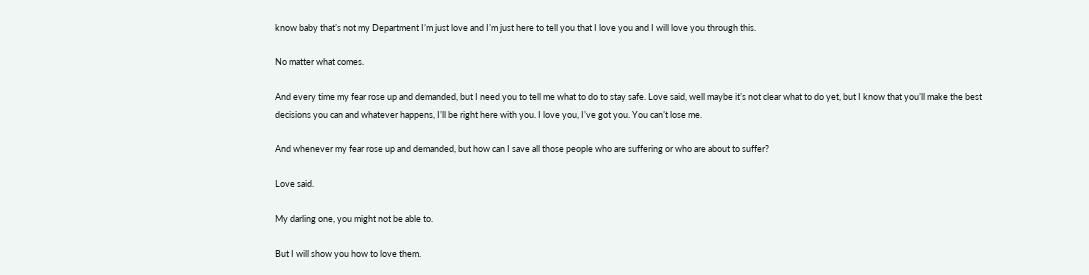know baby that’s not my Department I’m just love and I’m just here to tell you that I love you and I will love you through this.

No matter what comes.

And every time my fear rose up and demanded, but I need you to tell me what to do to stay safe. Love said, well maybe it’s not clear what to do yet, but I know that you’ll make the best decisions you can and whatever happens, I’ll be right here with you. I love you, I’ve got you. You can’t lose me.

And whenever my fear rose up and demanded, but how can I save all those people who are suffering or who are about to suffer?

Love said.

My darling one, you might not be able to.

But I will show you how to love them.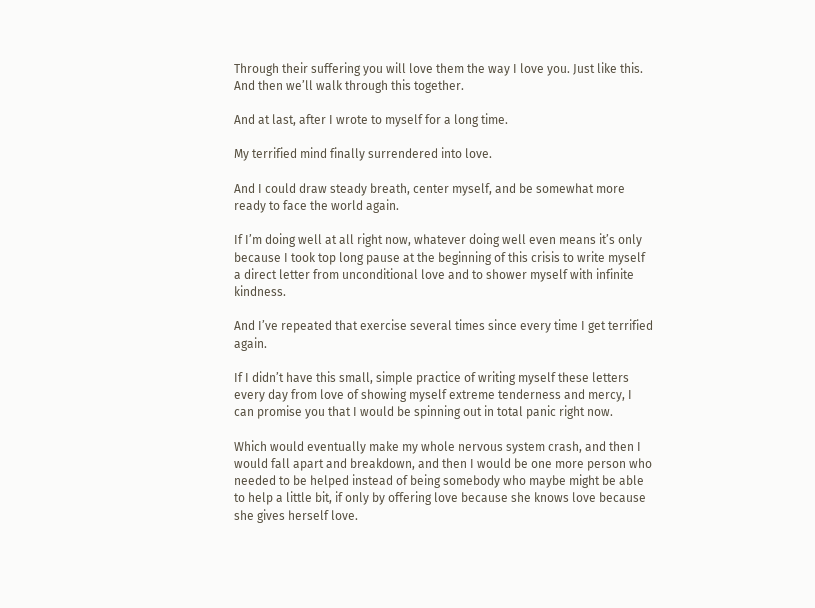Through their suffering you will love them the way I love you. Just like this. And then we’ll walk through this together.

And at last, after I wrote to myself for a long time.

My terrified mind finally surrendered into love.

And I could draw steady breath, center myself, and be somewhat more ready to face the world again.

If I’m doing well at all right now, whatever doing well even means it’s only because I took top long pause at the beginning of this crisis to write myself a direct letter from unconditional love and to shower myself with infinite kindness.

And I’ve repeated that exercise several times since every time I get terrified again.

If I didn’t have this small, simple practice of writing myself these letters every day from love of showing myself extreme tenderness and mercy, I can promise you that I would be spinning out in total panic right now.

Which would eventually make my whole nervous system crash, and then I would fall apart and breakdown, and then I would be one more person who needed to be helped instead of being somebody who maybe might be able to help a little bit, if only by offering love because she knows love because she gives herself love.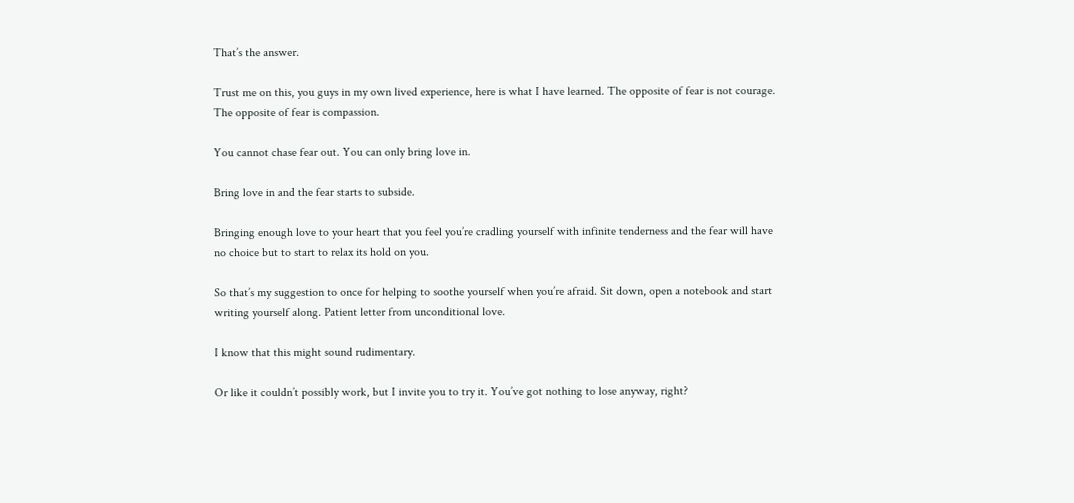That’s the answer.

Trust me on this, you guys in my own lived experience, here is what I have learned. The opposite of fear is not courage. The opposite of fear is compassion.

You cannot chase fear out. You can only bring love in.

Bring love in and the fear starts to subside.

Bringing enough love to your heart that you feel you’re cradling yourself with infinite tenderness and the fear will have no choice but to start to relax its hold on you.

So that’s my suggestion to once for helping to soothe yourself when you’re afraid. Sit down, open a notebook and start writing yourself along. Patient letter from unconditional love.

I know that this might sound rudimentary.

Or like it couldn’t possibly work, but I invite you to try it. You’ve got nothing to lose anyway, right?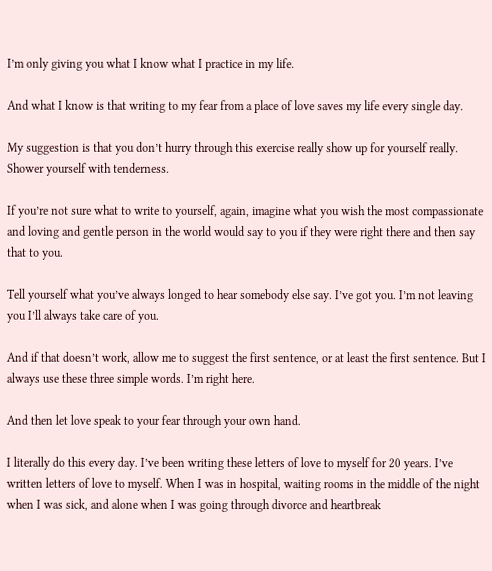I’m only giving you what I know what I practice in my life.

And what I know is that writing to my fear from a place of love saves my life every single day.

My suggestion is that you don’t hurry through this exercise really show up for yourself really. Shower yourself with tenderness.

If you’re not sure what to write to yourself, again, imagine what you wish the most compassionate and loving and gentle person in the world would say to you if they were right there and then say that to you.

Tell yourself what you’ve always longed to hear somebody else say. I’ve got you. I’m not leaving you I’ll always take care of you.

And if that doesn’t work, allow me to suggest the first sentence, or at least the first sentence. But I always use these three simple words. I’m right here.

And then let love speak to your fear through your own hand.

I literally do this every day. I’ve been writing these letters of love to myself for 20 years. I’ve written letters of love to myself. When I was in hospital, waiting rooms in the middle of the night when I was sick, and alone when I was going through divorce and heartbreak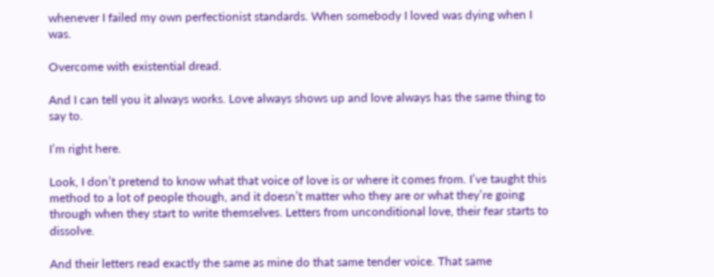whenever I failed my own perfectionist standards. When somebody I loved was dying when I was.

Overcome with existential dread.

And I can tell you it always works. Love always shows up and love always has the same thing to say to.

I’m right here.

Look, I don’t pretend to know what that voice of love is or where it comes from. I’ve taught this method to a lot of people though, and it doesn’t matter who they are or what they’re going through when they start to write themselves. Letters from unconditional love, their fear starts to dissolve.

And their letters read exactly the same as mine do that same tender voice. That same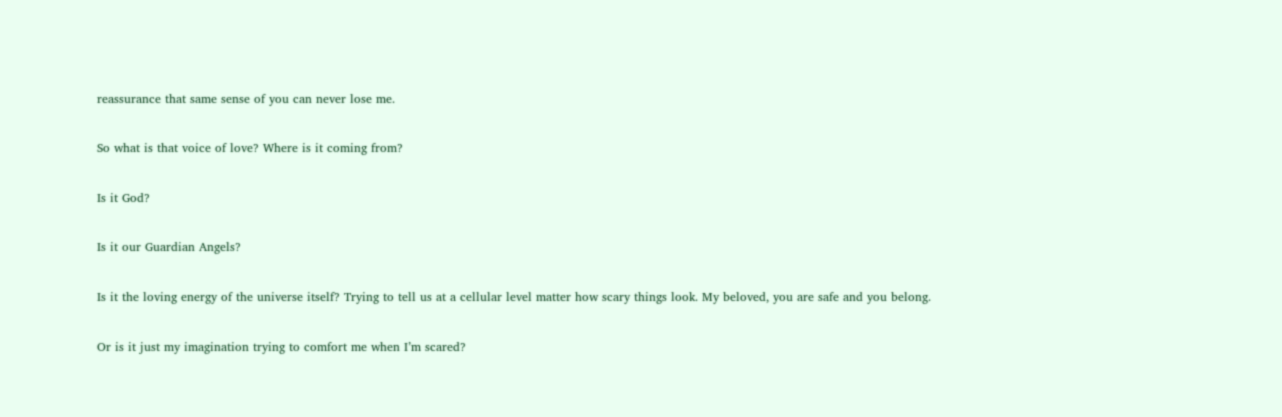reassurance that same sense of you can never lose me.

So what is that voice of love? Where is it coming from?

Is it God?

Is it our Guardian Angels?

Is it the loving energy of the universe itself? Trying to tell us at a cellular level matter how scary things look. My beloved, you are safe and you belong.

Or is it just my imagination trying to comfort me when I’m scared?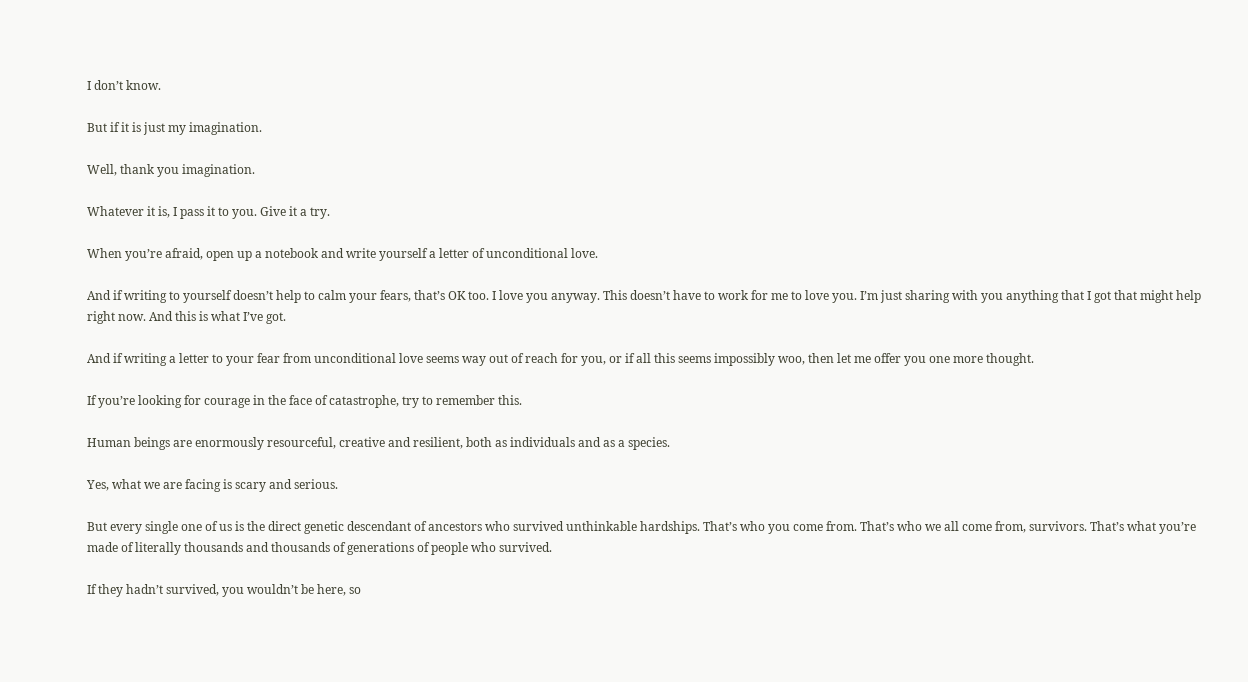I don’t know.

But if it is just my imagination.

Well, thank you imagination.

Whatever it is, I pass it to you. Give it a try.

When you’re afraid, open up a notebook and write yourself a letter of unconditional love.

And if writing to yourself doesn’t help to calm your fears, that’s OK too. I love you anyway. This doesn’t have to work for me to love you. I’m just sharing with you anything that I got that might help right now. And this is what I’ve got.

And if writing a letter to your fear from unconditional love seems way out of reach for you, or if all this seems impossibly woo, then let me offer you one more thought.

If you’re looking for courage in the face of catastrophe, try to remember this.

Human beings are enormously resourceful, creative and resilient, both as individuals and as a species.

Yes, what we are facing is scary and serious.

But every single one of us is the direct genetic descendant of ancestors who survived unthinkable hardships. That’s who you come from. That’s who we all come from, survivors. That’s what you’re made of literally thousands and thousands of generations of people who survived.

If they hadn’t survived, you wouldn’t be here, so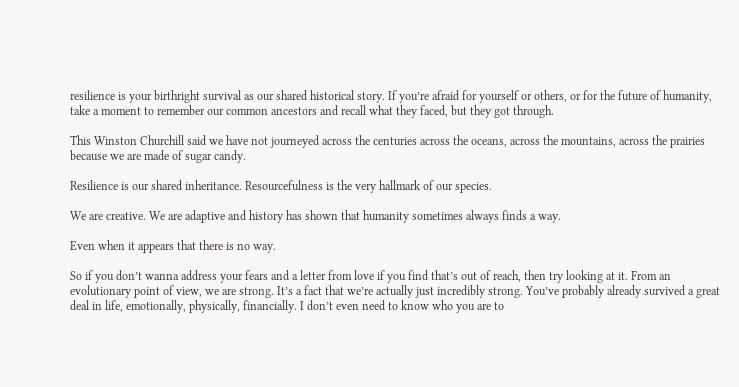resilience is your birthright survival as our shared historical story. If you’re afraid for yourself or others, or for the future of humanity, take a moment to remember our common ancestors and recall what they faced, but they got through.

This Winston Churchill said we have not journeyed across the centuries across the oceans, across the mountains, across the prairies because we are made of sugar candy.

Resilience is our shared inheritance. Resourcefulness is the very hallmark of our species.

We are creative. We are adaptive and history has shown that humanity sometimes always finds a way.

Even when it appears that there is no way.

So if you don’t wanna address your fears and a letter from love if you find that’s out of reach, then try looking at it. From an evolutionary point of view, we are strong. It’s a fact that we’re actually just incredibly strong. You’ve probably already survived a great deal in life, emotionally, physically, financially. I don’t even need to know who you are to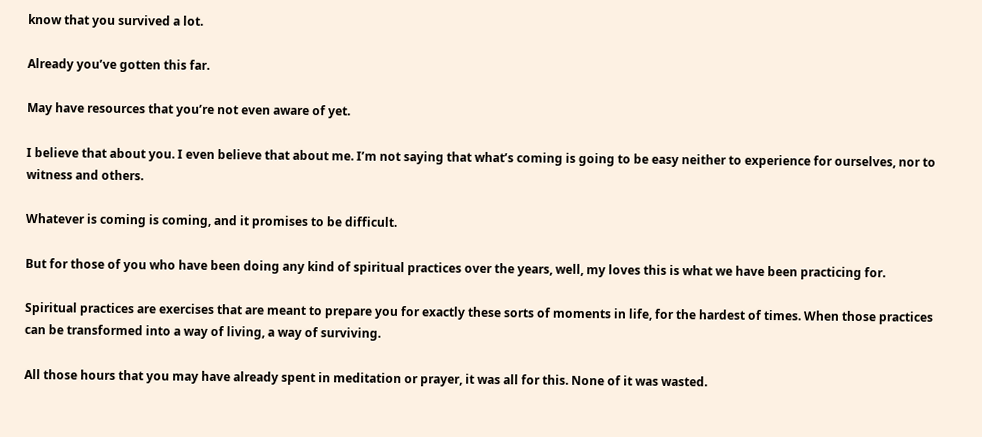know that you survived a lot.

Already you’ve gotten this far.

May have resources that you’re not even aware of yet.

I believe that about you. I even believe that about me. I’m not saying that what’s coming is going to be easy neither to experience for ourselves, nor to witness and others.

Whatever is coming is coming, and it promises to be difficult.

But for those of you who have been doing any kind of spiritual practices over the years, well, my loves this is what we have been practicing for.

Spiritual practices are exercises that are meant to prepare you for exactly these sorts of moments in life, for the hardest of times. When those practices can be transformed into a way of living, a way of surviving.

All those hours that you may have already spent in meditation or prayer, it was all for this. None of it was wasted.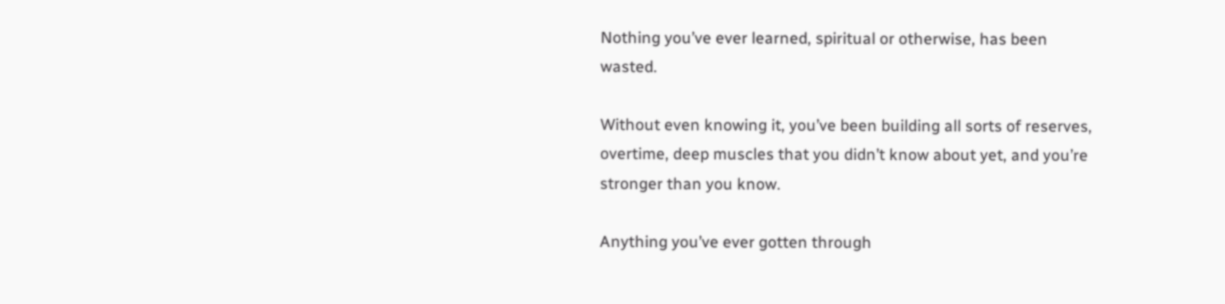Nothing you’ve ever learned, spiritual or otherwise, has been wasted.

Without even knowing it, you’ve been building all sorts of reserves, overtime, deep muscles that you didn’t know about yet, and you’re stronger than you know.

Anything you’ve ever gotten through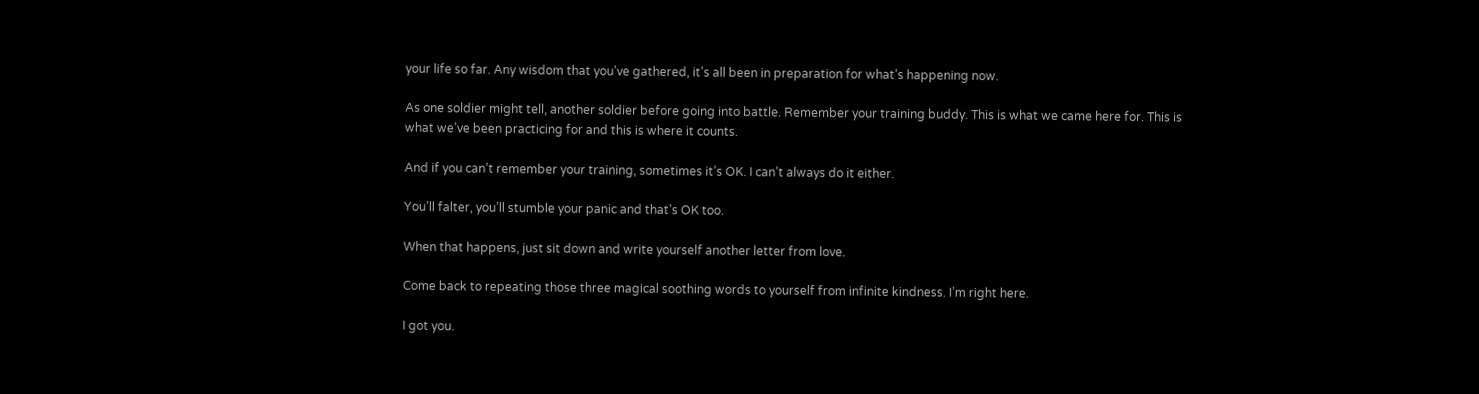your life so far. Any wisdom that you’ve gathered, it’s all been in preparation for what’s happening now.

As one soldier might tell, another soldier before going into battle. Remember your training buddy. This is what we came here for. This is what we’ve been practicing for and this is where it counts.

And if you can’t remember your training, sometimes it’s OK. I can’t always do it either.

You’ll falter, you’ll stumble your panic and that’s OK too.

When that happens, just sit down and write yourself another letter from love.

Come back to repeating those three magical soothing words to yourself from infinite kindness. I’m right here.

I got you.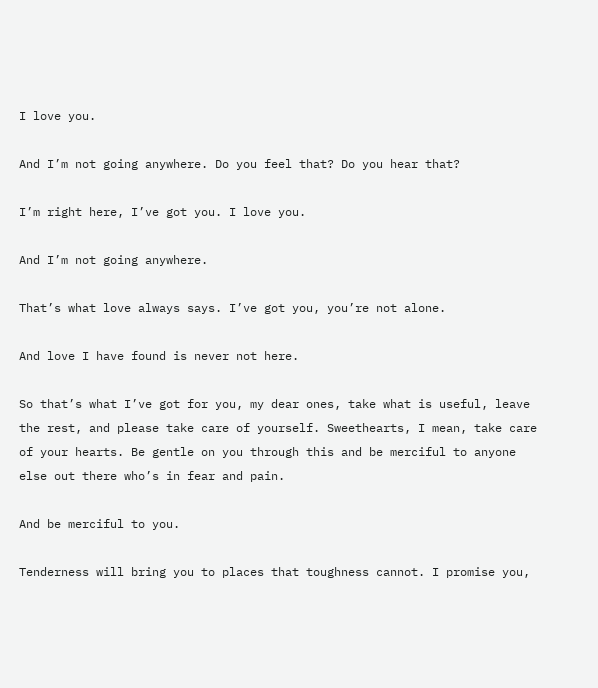I love you.

And I’m not going anywhere. Do you feel that? Do you hear that?

I’m right here, I’ve got you. I love you.

And I’m not going anywhere.

That’s what love always says. I’ve got you, you’re not alone.

And love I have found is never not here.

So that’s what I’ve got for you, my dear ones, take what is useful, leave the rest, and please take care of yourself. Sweethearts, I mean, take care of your hearts. Be gentle on you through this and be merciful to anyone else out there who’s in fear and pain.

And be merciful to you.

Tenderness will bring you to places that toughness cannot. I promise you,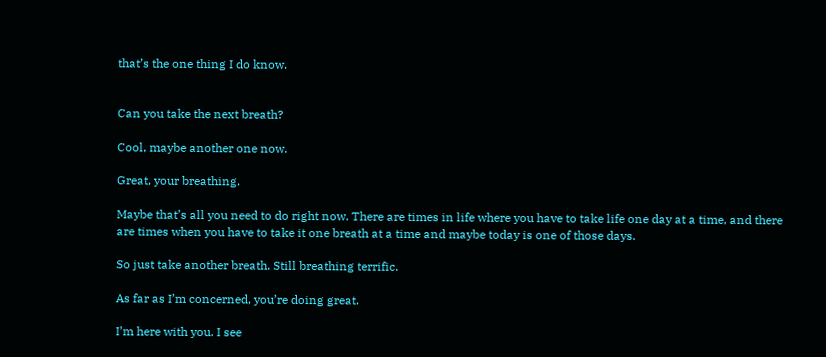that’s the one thing I do know.


Can you take the next breath?

Cool, maybe another one now.

Great, your breathing.

Maybe that’s all you need to do right now. There are times in life where you have to take life one day at a time, and there are times when you have to take it one breath at a time and maybe today is one of those days.

So just take another breath. Still breathing terrific.

As far as I’m concerned, you’re doing great.

I’m here with you. I see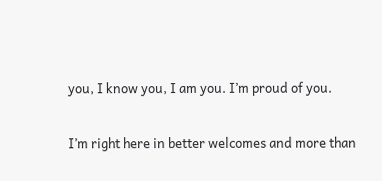you, I know you, I am you. I’m proud of you.

I’m right here in better welcomes and more than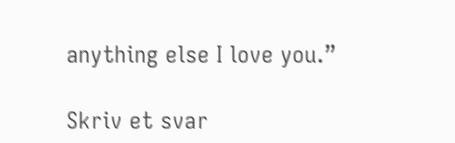anything else I love you.”

Skriv et svar